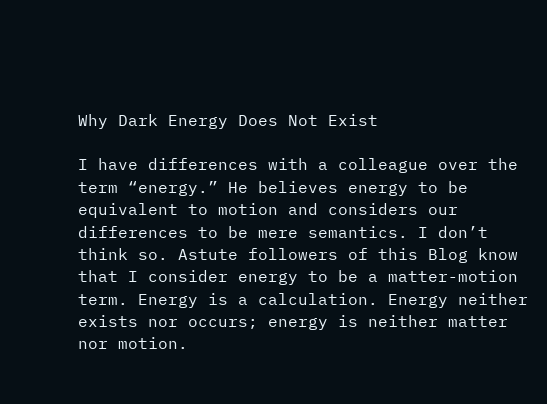Why Dark Energy Does Not Exist

I have differences with a colleague over the term “energy.” He believes energy to be equivalent to motion and considers our differences to be mere semantics. I don’t think so. Astute followers of this Blog know that I consider energy to be a matter-motion term. Energy is a calculation. Energy neither exists nor occurs; energy is neither matter nor motion.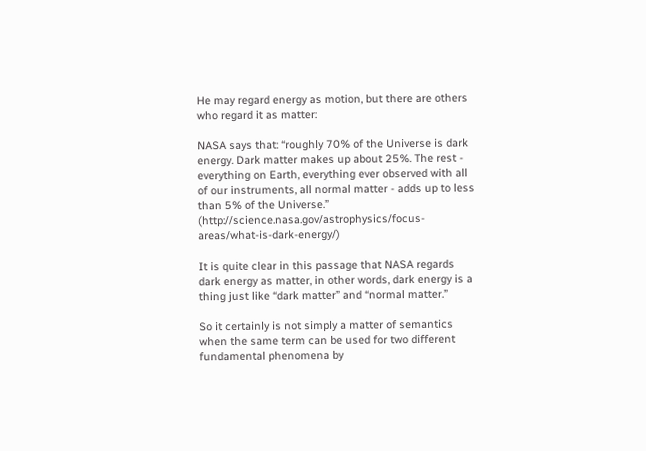He may regard energy as motion, but there are others who regard it as matter:

NASA says that: “roughly 70% of the Universe is dark energy. Dark matter makes up about 25%. The rest - everything on Earth, everything ever observed with all of our instruments, all normal matter - adds up to less than 5% of the Universe.” (http://science.nasa.gov/astrophysics/focus-areas/what-is-dark-energy/)

It is quite clear in this passage that NASA regards dark energy as matter, in other words, dark energy is a thing just like “dark matter” and “normal matter.”

So it certainly is not simply a matter of semantics when the same term can be used for two different fundamental phenomena by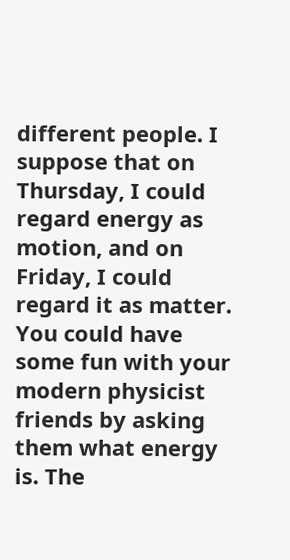different people. I suppose that on Thursday, I could regard energy as motion, and on Friday, I could regard it as matter. You could have some fun with your modern physicist friends by asking them what energy is. The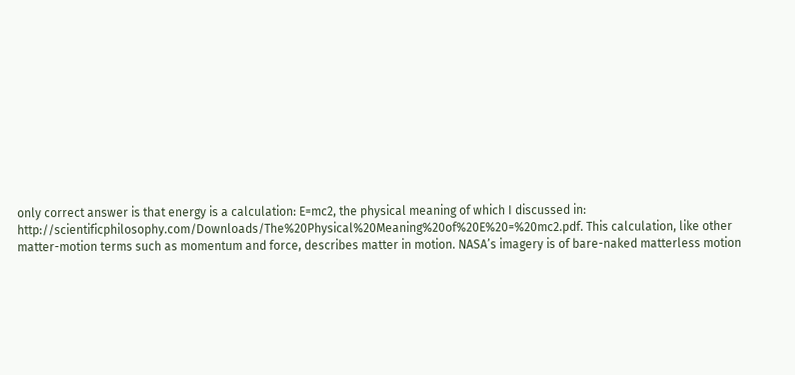only correct answer is that energy is a calculation: E=mc2, the physical meaning of which I discussed in: http://scientificphilosophy.com/Downloads/The%20Physical%20Meaning%20of%20E%20=%20mc2.pdf. This calculation, like other matter-motion terms such as momentum and force, describes matter in motion. NASA’s imagery is of bare-naked matterless motion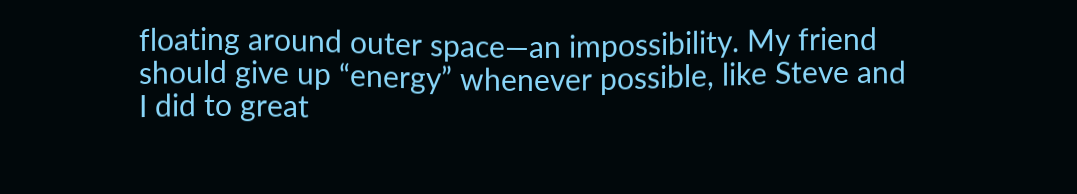floating around outer space—an impossibility. My friend should give up “energy” whenever possible, like Steve and I did to great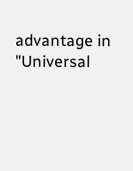advantage in "Universal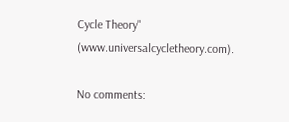Cycle Theory" (www.universalcycletheory.com).

No comments: